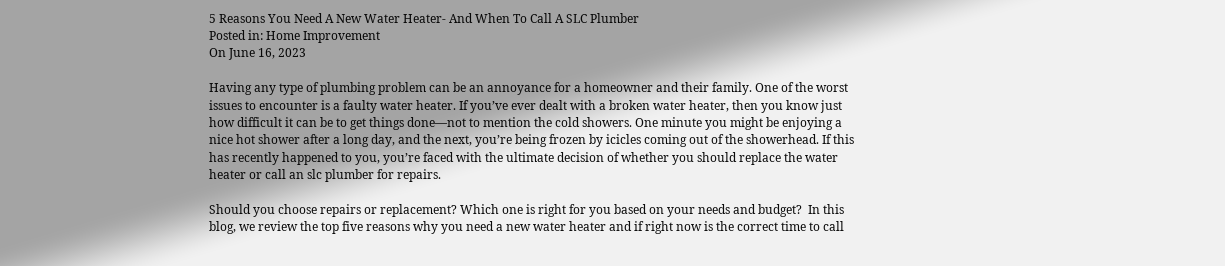5 Reasons You Need A New Water Heater- And When To Call A SLC Plumber
Posted in: Home Improvement
On June 16, 2023

Having any type of plumbing problem can be an annoyance for a homeowner and their family. One of the worst issues to encounter is a faulty water heater. If you’ve ever dealt with a broken water heater, then you know just how difficult it can be to get things done—not to mention the cold showers. One minute you might be enjoying a nice hot shower after a long day, and the next, you’re being frozen by icicles coming out of the showerhead. If this has recently happened to you, you’re faced with the ultimate decision of whether you should replace the water heater or call an slc plumber for repairs.

Should you choose repairs or replacement? Which one is right for you based on your needs and budget?  In this blog, we review the top five reasons why you need a new water heater and if right now is the correct time to call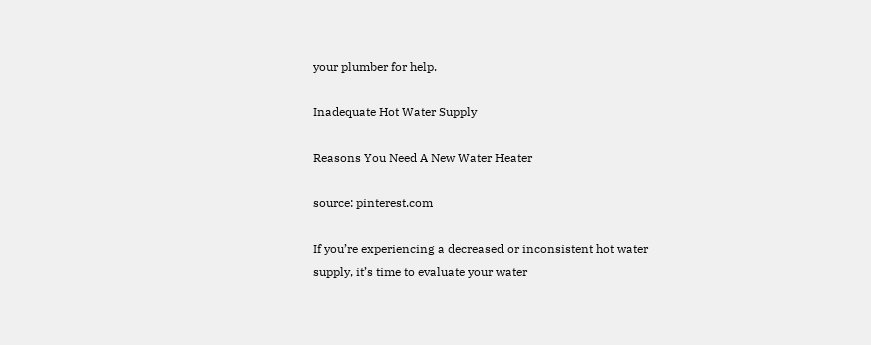your plumber for help.

Inadequate Hot Water Supply

Reasons You Need A New Water Heater

source: pinterest.com

If you’re experiencing a decreased or inconsistent hot water supply, it’s time to evaluate your water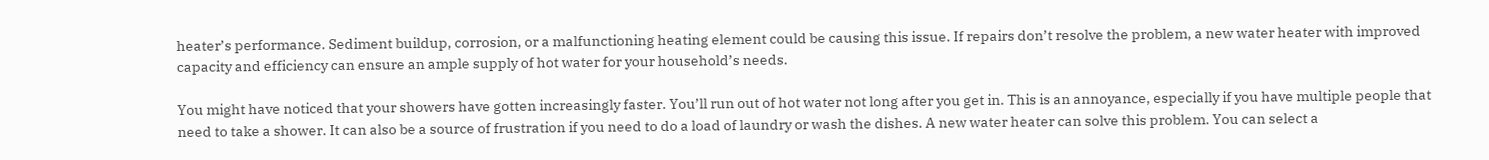heater’s performance. Sediment buildup, corrosion, or a malfunctioning heating element could be causing this issue. If repairs don’t resolve the problem, a new water heater with improved capacity and efficiency can ensure an ample supply of hot water for your household’s needs.

You might have noticed that your showers have gotten increasingly faster. You’ll run out of hot water not long after you get in. This is an annoyance, especially if you have multiple people that need to take a shower. It can also be a source of frustration if you need to do a load of laundry or wash the dishes. A new water heater can solve this problem. You can select a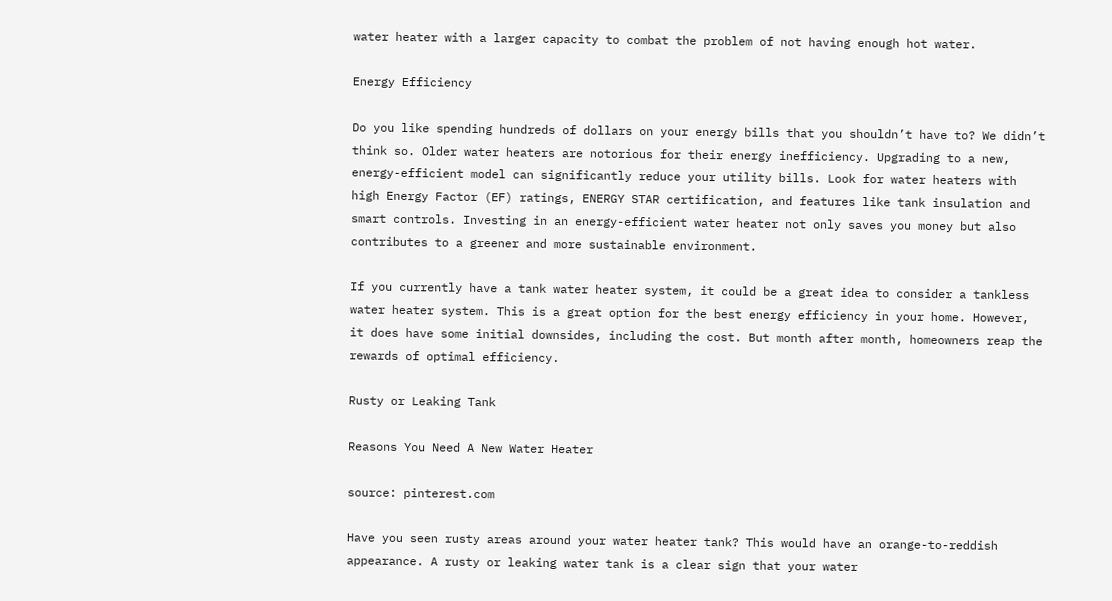water heater with a larger capacity to combat the problem of not having enough hot water.

Energy Efficiency

Do you like spending hundreds of dollars on your energy bills that you shouldn’t have to? We didn’t think so. Older water heaters are notorious for their energy inefficiency. Upgrading to a new, energy-efficient model can significantly reduce your utility bills. Look for water heaters with high Energy Factor (EF) ratings, ENERGY STAR certification, and features like tank insulation and smart controls. Investing in an energy-efficient water heater not only saves you money but also contributes to a greener and more sustainable environment.

If you currently have a tank water heater system, it could be a great idea to consider a tankless water heater system. This is a great option for the best energy efficiency in your home. However, it does have some initial downsides, including the cost. But month after month, homeowners reap the rewards of optimal efficiency.

Rusty or Leaking Tank

Reasons You Need A New Water Heater

source: pinterest.com

Have you seen rusty areas around your water heater tank? This would have an orange-to-reddish appearance. A rusty or leaking water tank is a clear sign that your water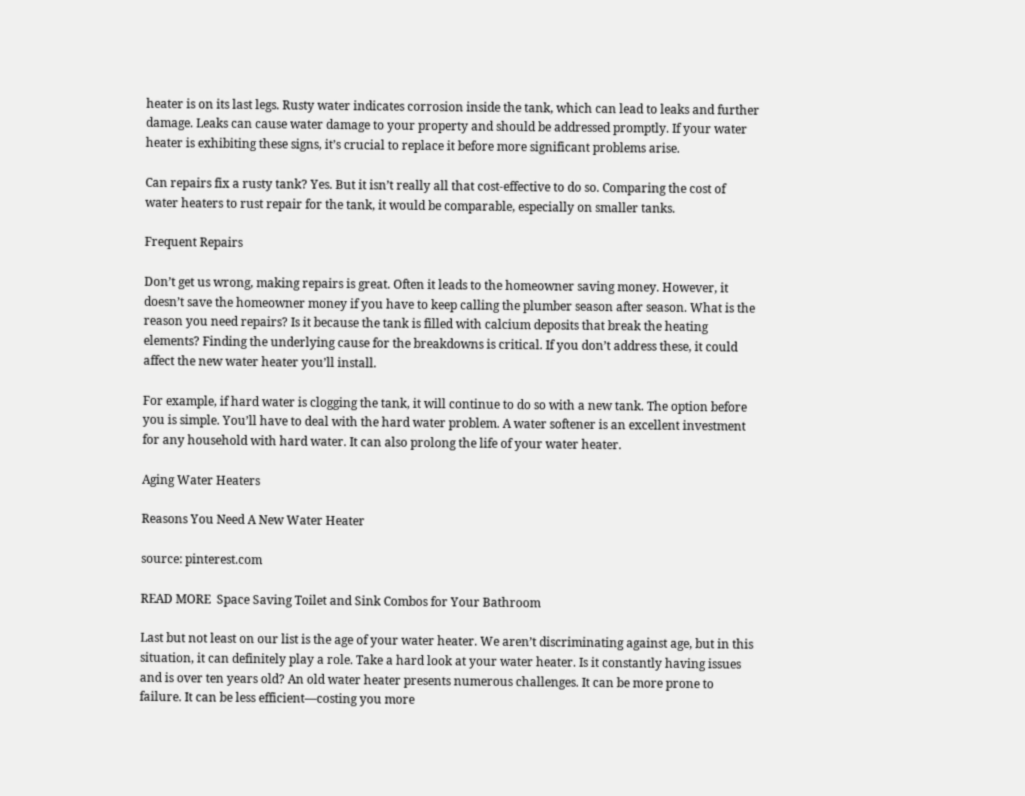heater is on its last legs. Rusty water indicates corrosion inside the tank, which can lead to leaks and further damage. Leaks can cause water damage to your property and should be addressed promptly. If your water heater is exhibiting these signs, it’s crucial to replace it before more significant problems arise.

Can repairs fix a rusty tank? Yes. But it isn’t really all that cost-effective to do so. Comparing the cost of water heaters to rust repair for the tank, it would be comparable, especially on smaller tanks.

Frequent Repairs

Don’t get us wrong, making repairs is great. Often it leads to the homeowner saving money. However, it doesn’t save the homeowner money if you have to keep calling the plumber season after season. What is the reason you need repairs? Is it because the tank is filled with calcium deposits that break the heating elements? Finding the underlying cause for the breakdowns is critical. If you don’t address these, it could affect the new water heater you’ll install.

For example, if hard water is clogging the tank, it will continue to do so with a new tank. The option before you is simple. You’ll have to deal with the hard water problem. A water softener is an excellent investment for any household with hard water. It can also prolong the life of your water heater.

Aging Water Heaters

Reasons You Need A New Water Heater

source: pinterest.com

READ MORE  Space Saving Toilet and Sink Combos for Your Bathroom

Last but not least on our list is the age of your water heater. We aren’t discriminating against age, but in this situation, it can definitely play a role. Take a hard look at your water heater. Is it constantly having issues and is over ten years old? An old water heater presents numerous challenges. It can be more prone to failure. It can be less efficient—costing you more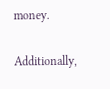money.

Additionally,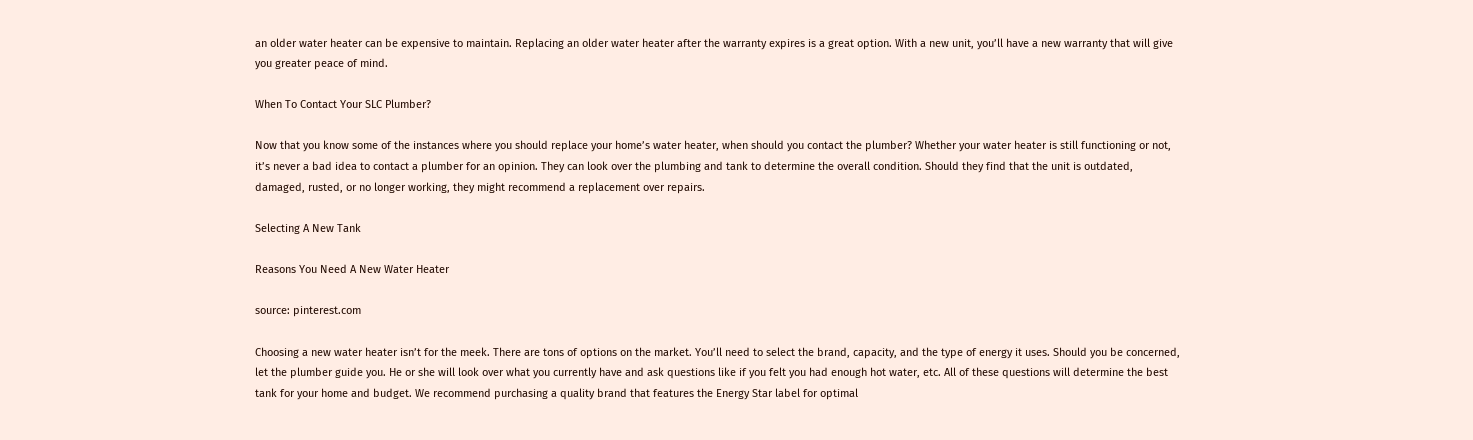an older water heater can be expensive to maintain. Replacing an older water heater after the warranty expires is a great option. With a new unit, you’ll have a new warranty that will give you greater peace of mind.

When To Contact Your SLC Plumber?

Now that you know some of the instances where you should replace your home’s water heater, when should you contact the plumber? Whether your water heater is still functioning or not, it’s never a bad idea to contact a plumber for an opinion. They can look over the plumbing and tank to determine the overall condition. Should they find that the unit is outdated, damaged, rusted, or no longer working, they might recommend a replacement over repairs.

Selecting A New Tank

Reasons You Need A New Water Heater

source: pinterest.com

Choosing a new water heater isn’t for the meek. There are tons of options on the market. You’ll need to select the brand, capacity, and the type of energy it uses. Should you be concerned, let the plumber guide you. He or she will look over what you currently have and ask questions like if you felt you had enough hot water, etc. All of these questions will determine the best tank for your home and budget. We recommend purchasing a quality brand that features the Energy Star label for optimal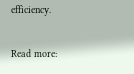efficiency.

Read more: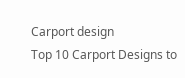Carport design
Top 10 Carport Designs to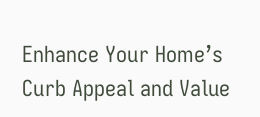Enhance Your Home’s Curb Appeal and Value